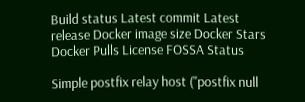Build status Latest commit Latest release Docker image size Docker Stars Docker Pulls License FOSSA Status

Simple postfix relay host ("postfix null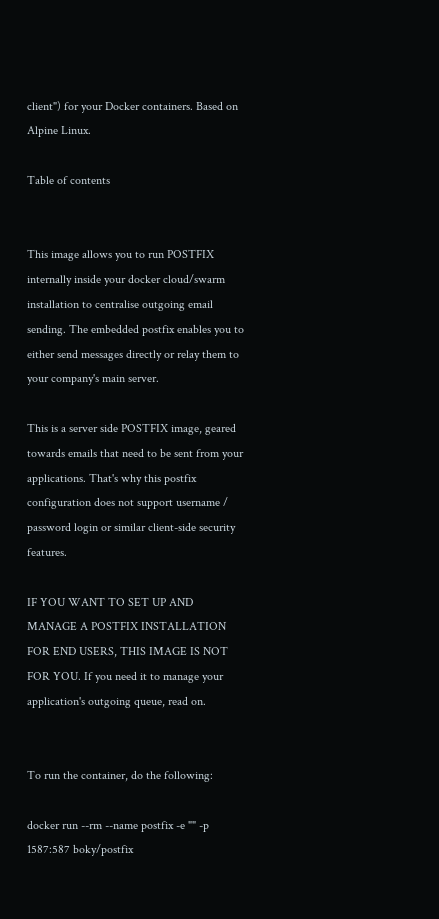client") for your Docker containers. Based on Alpine Linux.

Table of contents


This image allows you to run POSTFIX internally inside your docker cloud/swarm installation to centralise outgoing email sending. The embedded postfix enables you to either send messages directly or relay them to your company's main server.

This is a server side POSTFIX image, geared towards emails that need to be sent from your applications. That's why this postfix configuration does not support username / password login or similar client-side security features.

IF YOU WANT TO SET UP AND MANAGE A POSTFIX INSTALLATION FOR END USERS, THIS IMAGE IS NOT FOR YOU. If you need it to manage your application's outgoing queue, read on.


To run the container, do the following:

docker run --rm --name postfix -e "" -p 1587:587 boky/postfix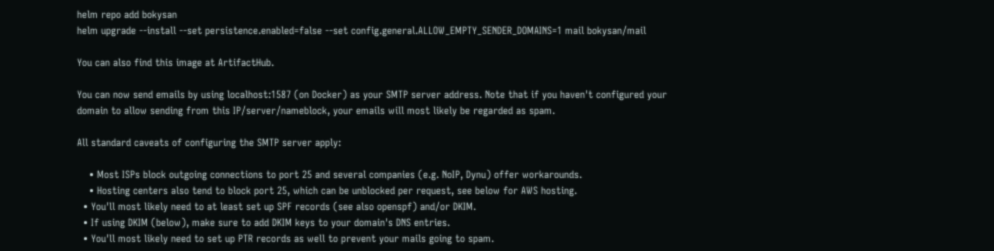helm repo add bokysan
helm upgrade --install --set persistence.enabled=false --set config.general.ALLOW_EMPTY_SENDER_DOMAINS=1 mail bokysan/mail

You can also find this image at ArtifactHub.

You can now send emails by using localhost:1587 (on Docker) as your SMTP server address. Note that if you haven't configured your domain to allow sending from this IP/server/nameblock, your emails will most likely be regarded as spam.

All standard caveats of configuring the SMTP server apply:

    • Most ISPs block outgoing connections to port 25 and several companies (e.g. NoIP, Dynu) offer workarounds.
    • Hosting centers also tend to block port 25, which can be unblocked per request, see below for AWS hosting.
  • You'll most likely need to at least set up SPF records (see also openspf) and/or DKIM.
  • If using DKIM (below), make sure to add DKIM keys to your domain's DNS entries.
  • You'll most likely need to set up PTR records as well to prevent your mails going to spam.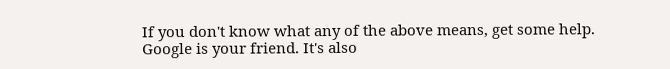If you don't know what any of the above means, get some help. Google is your friend. It's also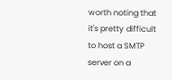worth noting that it's pretty difficult to host a SMTP server on a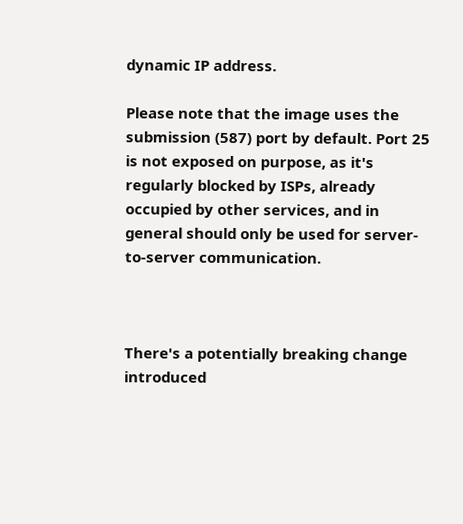dynamic IP address.

Please note that the image uses the submission (587) port by default. Port 25 is not exposed on purpose, as it's regularly blocked by ISPs, already occupied by other services, and in general should only be used for server-to-server communication.



There's a potentially breaking change introduced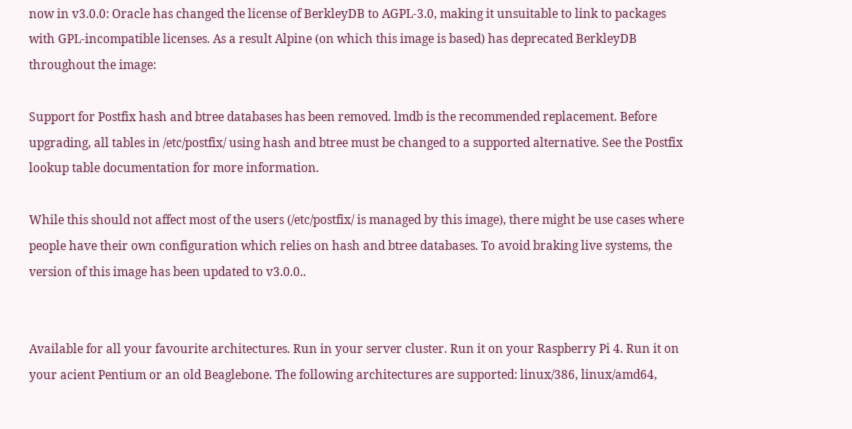now in v3.0.0: Oracle has changed the license of BerkleyDB to AGPL-3.0, making it unsuitable to link to packages with GPL-incompatible licenses. As a result Alpine (on which this image is based) has deprecated BerkleyDB throughout the image:

Support for Postfix hash and btree databases has been removed. lmdb is the recommended replacement. Before upgrading, all tables in /etc/postfix/ using hash and btree must be changed to a supported alternative. See the Postfix lookup table documentation for more information.

While this should not affect most of the users (/etc/postfix/ is managed by this image), there might be use cases where people have their own configuration which relies on hash and btree databases. To avoid braking live systems, the version of this image has been updated to v3.0.0..


Available for all your favourite architectures. Run in your server cluster. Run it on your Raspberry Pi 4. Run it on your acient Pentium or an old Beaglebone. The following architectures are supported: linux/386, linux/amd64,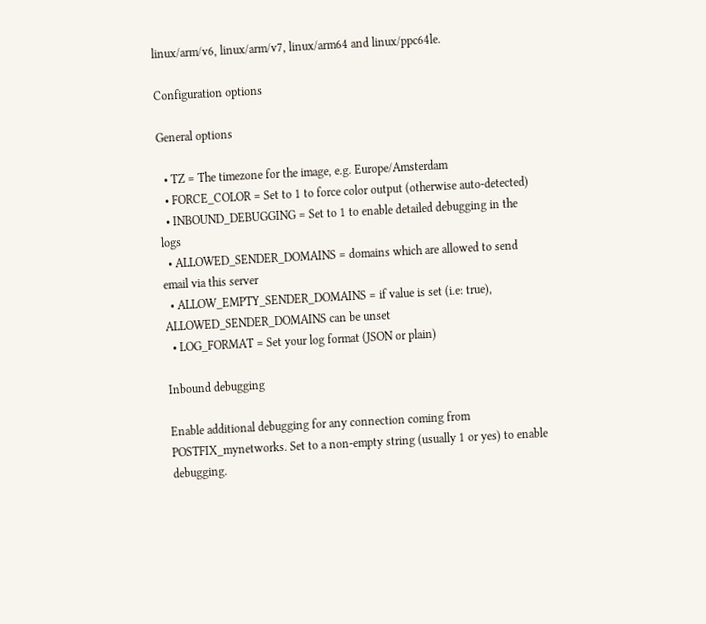linux/arm/v6, linux/arm/v7, linux/arm64 and linux/ppc64le.

Configuration options

General options

  • TZ = The timezone for the image, e.g. Europe/Amsterdam
  • FORCE_COLOR = Set to 1 to force color output (otherwise auto-detected)
  • INBOUND_DEBUGGING = Set to 1 to enable detailed debugging in the logs
  • ALLOWED_SENDER_DOMAINS = domains which are allowed to send email via this server
  • ALLOW_EMPTY_SENDER_DOMAINS = if value is set (i.e: true), ALLOWED_SENDER_DOMAINS can be unset
  • LOG_FORMAT = Set your log format (JSON or plain)

Inbound debugging

Enable additional debugging for any connection coming from POSTFIX_mynetworks. Set to a non-empty string (usually 1 or yes) to enable debugging.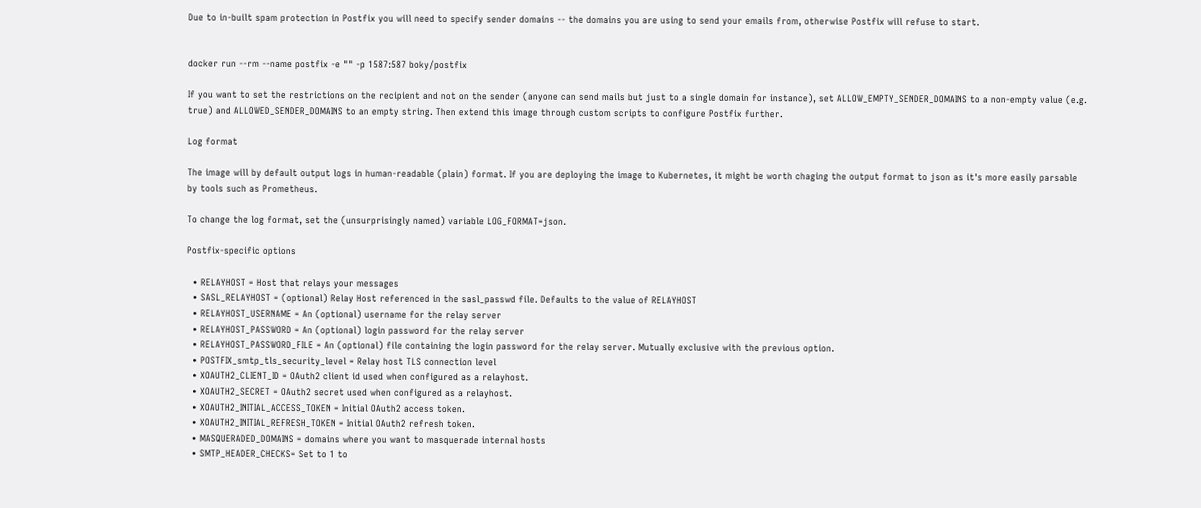Due to in-built spam protection in Postfix you will need to specify sender domains -- the domains you are using to send your emails from, otherwise Postfix will refuse to start.


docker run --rm --name postfix -e "" -p 1587:587 boky/postfix

If you want to set the restrictions on the recipient and not on the sender (anyone can send mails but just to a single domain for instance), set ALLOW_EMPTY_SENDER_DOMAINS to a non-empty value (e.g. true) and ALLOWED_SENDER_DOMAINS to an empty string. Then extend this image through custom scripts to configure Postfix further.

Log format

The image will by default output logs in human-readable (plain) format. If you are deploying the image to Kubernetes, it might be worth chaging the output format to json as it's more easily parsable by tools such as Prometheus.

To change the log format, set the (unsurprisingly named) variable LOG_FORMAT=json.

Postfix-specific options

  • RELAYHOST = Host that relays your messages
  • SASL_RELAYHOST = (optional) Relay Host referenced in the sasl_passwd file. Defaults to the value of RELAYHOST
  • RELAYHOST_USERNAME = An (optional) username for the relay server
  • RELAYHOST_PASSWORD = An (optional) login password for the relay server
  • RELAYHOST_PASSWORD_FILE = An (optional) file containing the login password for the relay server. Mutually exclusive with the previous option.
  • POSTFIX_smtp_tls_security_level = Relay host TLS connection level
  • XOAUTH2_CLIENT_ID = OAuth2 client id used when configured as a relayhost.
  • XOAUTH2_SECRET = OAuth2 secret used when configured as a relayhost.
  • XOAUTH2_INITIAL_ACCESS_TOKEN = Initial OAuth2 access token.
  • XOAUTH2_INITIAL_REFRESH_TOKEN = Initial OAuth2 refresh token.
  • MASQUERADED_DOMAINS = domains where you want to masquerade internal hosts
  • SMTP_HEADER_CHECKS= Set to 1 to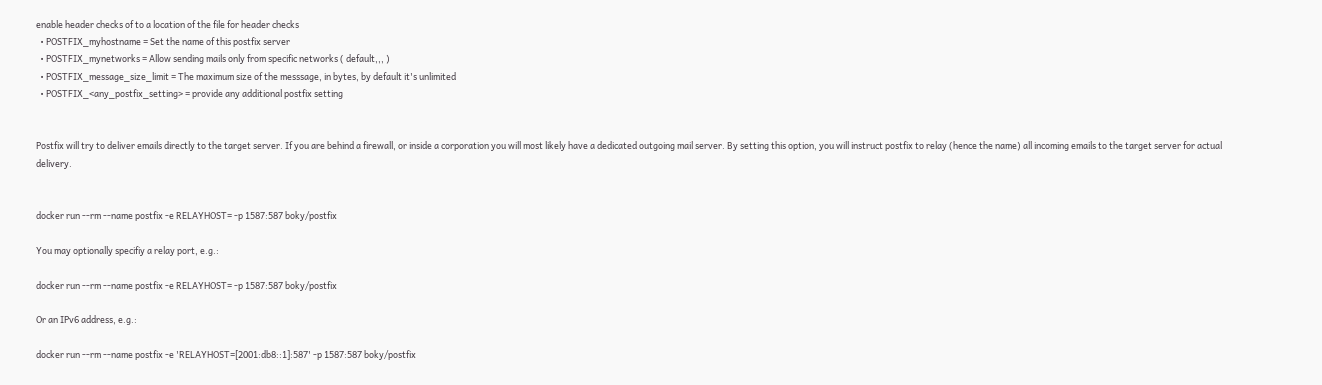enable header checks of to a location of the file for header checks
  • POSTFIX_myhostname = Set the name of this postfix server
  • POSTFIX_mynetworks = Allow sending mails only from specific networks ( default,,, )
  • POSTFIX_message_size_limit = The maximum size of the messsage, in bytes, by default it's unlimited
  • POSTFIX_<any_postfix_setting> = provide any additional postfix setting


Postfix will try to deliver emails directly to the target server. If you are behind a firewall, or inside a corporation you will most likely have a dedicated outgoing mail server. By setting this option, you will instruct postfix to relay (hence the name) all incoming emails to the target server for actual delivery.


docker run --rm --name postfix -e RELAYHOST= -p 1587:587 boky/postfix

You may optionally specifiy a relay port, e.g.:

docker run --rm --name postfix -e RELAYHOST= -p 1587:587 boky/postfix

Or an IPv6 address, e.g.:

docker run --rm --name postfix -e 'RELAYHOST=[2001:db8::1]:587' -p 1587:587 boky/postfix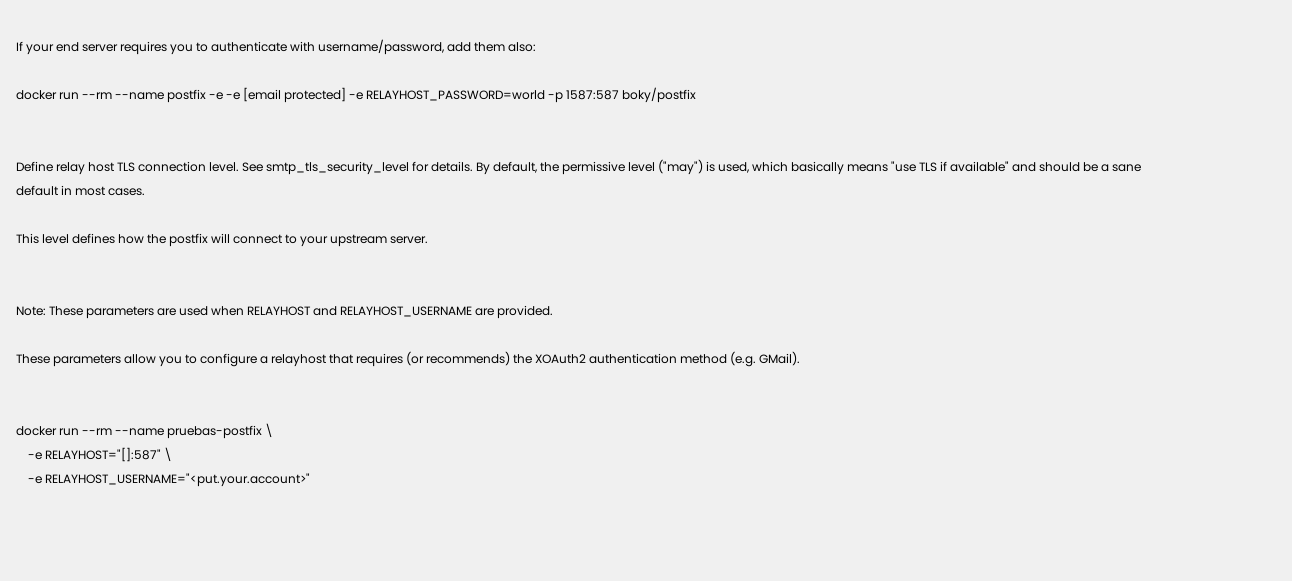If your end server requires you to authenticate with username/password, add them also:

docker run --rm --name postfix -e -e [email protected] -e RELAYHOST_PASSWORD=world -p 1587:587 boky/postfix


Define relay host TLS connection level. See smtp_tls_security_level for details. By default, the permissive level ("may") is used, which basically means "use TLS if available" and should be a sane default in most cases.

This level defines how the postfix will connect to your upstream server.


Note: These parameters are used when RELAYHOST and RELAYHOST_USERNAME are provided.

These parameters allow you to configure a relayhost that requires (or recommends) the XOAuth2 authentication method (e.g. GMail).


docker run --rm --name pruebas-postfix \
    -e RELAYHOST="[]:587" \
    -e RELAYHOST_USERNAME="<put.your.account>"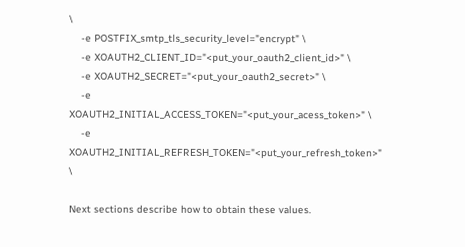\
    -e POSTFIX_smtp_tls_security_level="encrypt" \
    -e XOAUTH2_CLIENT_ID="<put_your_oauth2_client_id>" \
    -e XOAUTH2_SECRET="<put_your_oauth2_secret>" \
    -e XOAUTH2_INITIAL_ACCESS_TOKEN="<put_your_acess_token>" \
    -e XOAUTH2_INITIAL_REFRESH_TOKEN="<put_your_refresh_token>" \

Next sections describe how to obtain these values.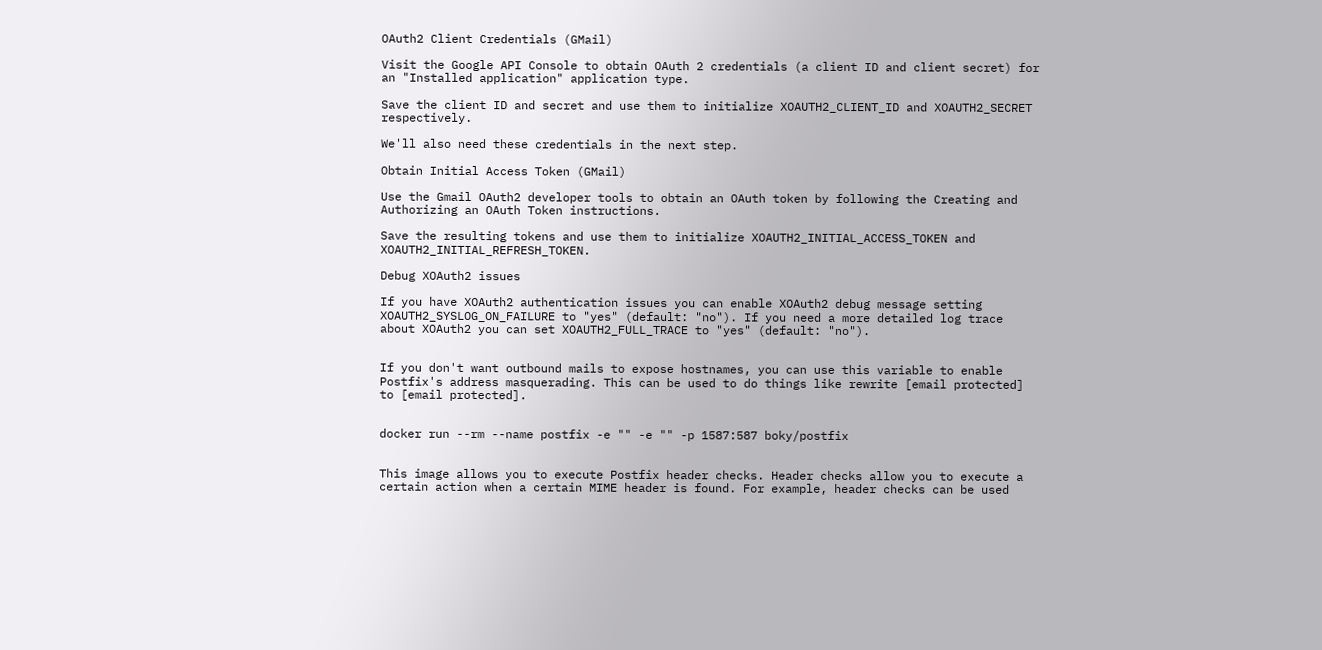OAuth2 Client Credentials (GMail)

Visit the Google API Console to obtain OAuth 2 credentials (a client ID and client secret) for an "Installed application" application type.

Save the client ID and secret and use them to initialize XOAUTH2_CLIENT_ID and XOAUTH2_SECRET respectively.

We'll also need these credentials in the next step.

Obtain Initial Access Token (GMail)

Use the Gmail OAuth2 developer tools to obtain an OAuth token by following the Creating and Authorizing an OAuth Token instructions.

Save the resulting tokens and use them to initialize XOAUTH2_INITIAL_ACCESS_TOKEN and XOAUTH2_INITIAL_REFRESH_TOKEN.

Debug XOAuth2 issues

If you have XOAuth2 authentication issues you can enable XOAuth2 debug message setting XOAUTH2_SYSLOG_ON_FAILURE to "yes" (default: "no"). If you need a more detailed log trace about XOAuth2 you can set XOAUTH2_FULL_TRACE to "yes" (default: "no").


If you don't want outbound mails to expose hostnames, you can use this variable to enable Postfix's address masquerading. This can be used to do things like rewrite [email protected] to [email protected].


docker run --rm --name postfix -e "" -e "" -p 1587:587 boky/postfix


This image allows you to execute Postfix header checks. Header checks allow you to execute a certain action when a certain MIME header is found. For example, header checks can be used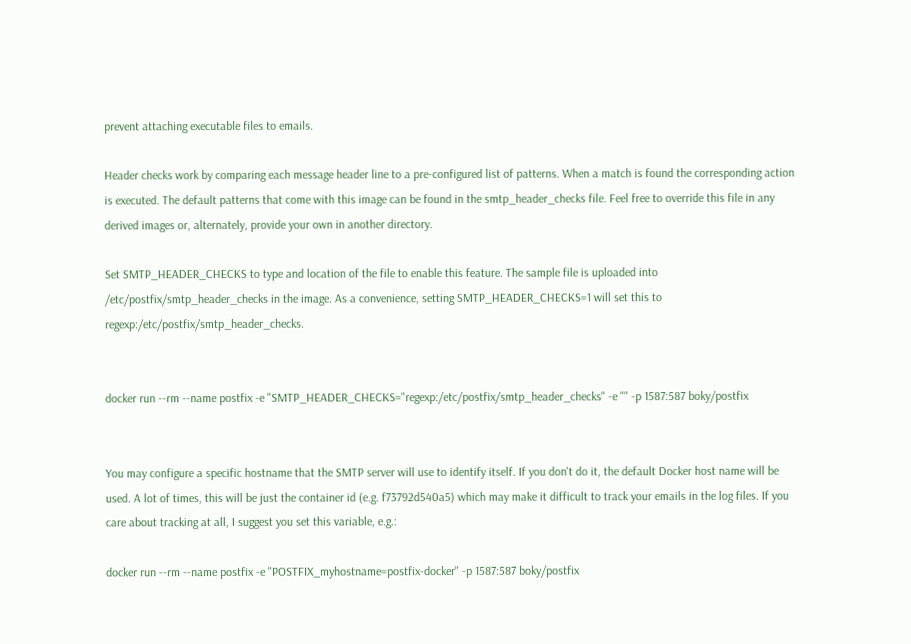prevent attaching executable files to emails.

Header checks work by comparing each message header line to a pre-configured list of patterns. When a match is found the corresponding action is executed. The default patterns that come with this image can be found in the smtp_header_checks file. Feel free to override this file in any derived images or, alternately, provide your own in another directory.

Set SMTP_HEADER_CHECKS to type and location of the file to enable this feature. The sample file is uploaded into /etc/postfix/smtp_header_checks in the image. As a convenience, setting SMTP_HEADER_CHECKS=1 will set this to regexp:/etc/postfix/smtp_header_checks.


docker run --rm --name postfix -e "SMTP_HEADER_CHECKS="regexp:/etc/postfix/smtp_header_checks" -e "" -p 1587:587 boky/postfix


You may configure a specific hostname that the SMTP server will use to identify itself. If you don't do it, the default Docker host name will be used. A lot of times, this will be just the container id (e.g. f73792d540a5) which may make it difficult to track your emails in the log files. If you care about tracking at all, I suggest you set this variable, e.g.:

docker run --rm --name postfix -e "POSTFIX_myhostname=postfix-docker" -p 1587:587 boky/postfix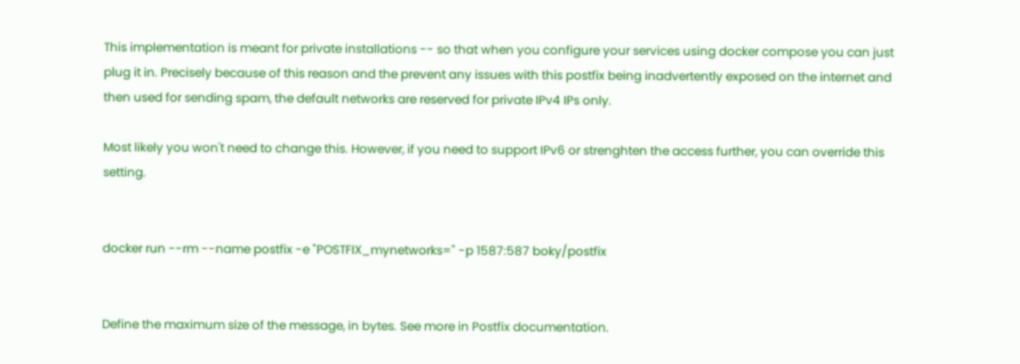This implementation is meant for private installations -- so that when you configure your services using docker compose you can just plug it in. Precisely because of this reason and the prevent any issues with this postfix being inadvertently exposed on the internet and then used for sending spam, the default networks are reserved for private IPv4 IPs only.

Most likely you won't need to change this. However, if you need to support IPv6 or strenghten the access further, you can override this setting.


docker run --rm --name postfix -e "POSTFIX_mynetworks=" -p 1587:587 boky/postfix


Define the maximum size of the message, in bytes. See more in Postfix documentation.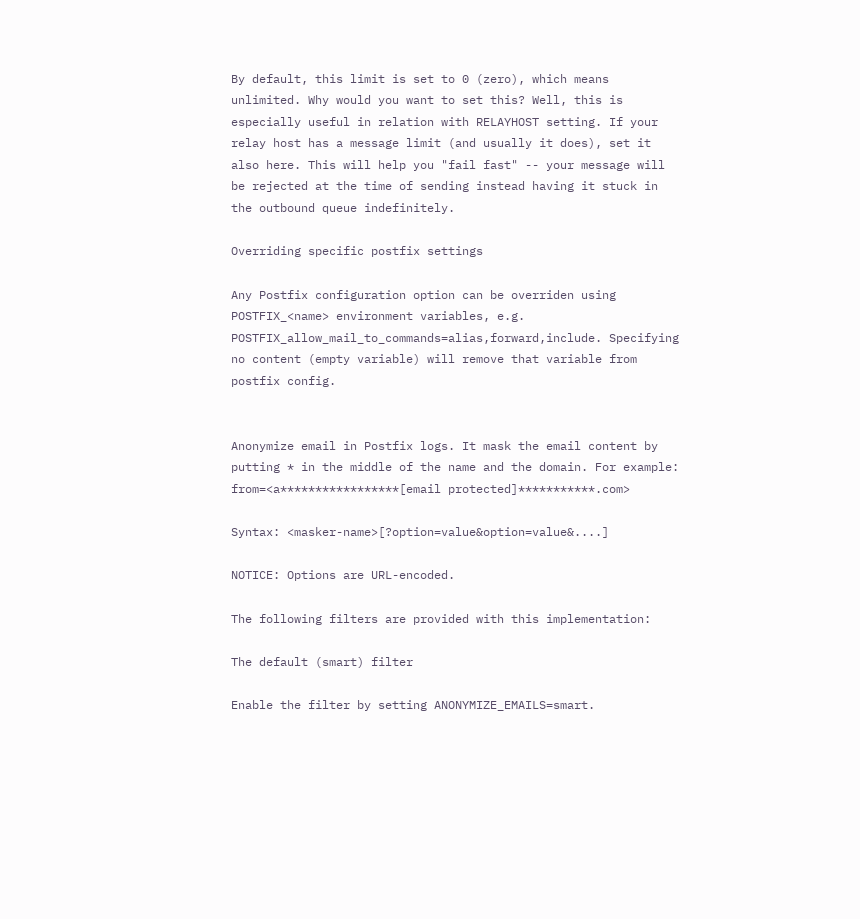By default, this limit is set to 0 (zero), which means unlimited. Why would you want to set this? Well, this is especially useful in relation with RELAYHOST setting. If your relay host has a message limit (and usually it does), set it also here. This will help you "fail fast" -- your message will be rejected at the time of sending instead having it stuck in the outbound queue indefinitely.

Overriding specific postfix settings

Any Postfix configuration option can be overriden using POSTFIX_<name> environment variables, e.g. POSTFIX_allow_mail_to_commands=alias,forward,include. Specifying no content (empty variable) will remove that variable from postfix config.


Anonymize email in Postfix logs. It mask the email content by putting * in the middle of the name and the domain. For example: from=<a*****************[email protected]***********.com>

Syntax: <masker-name>[?option=value&option=value&....]

NOTICE: Options are URL-encoded.

The following filters are provided with this implementation:

The default (smart) filter

Enable the filter by setting ANONYMIZE_EMAILS=smart.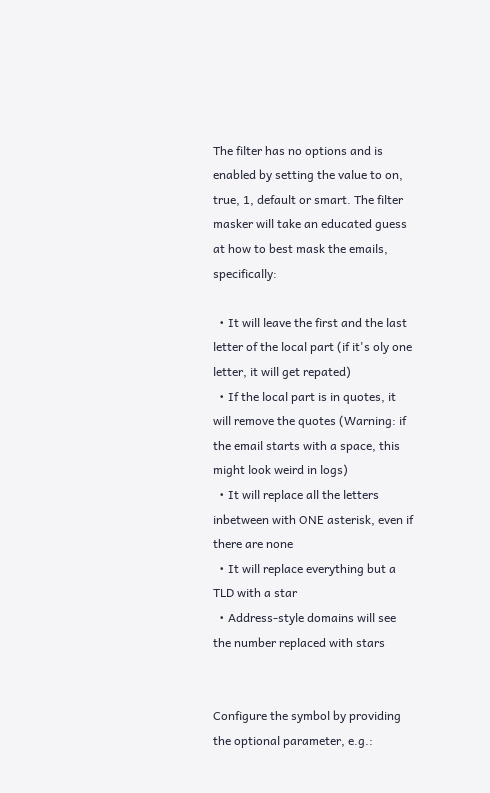The filter has no options and is enabled by setting the value to on, true, 1, default or smart. The filter masker will take an educated guess at how to best mask the emails, specifically:

  • It will leave the first and the last letter of the local part (if it's oly one letter, it will get repated)
  • If the local part is in quotes, it will remove the quotes (Warning: if the email starts with a space, this might look weird in logs)
  • It will replace all the letters inbetween with ONE asterisk, even if there are none
  • It will replace everything but a TLD with a star
  • Address-style domains will see the number replaced with stars


Configure the symbol by providing the optional parameter, e.g.: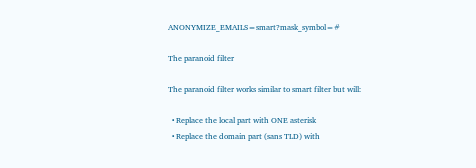ANONYMIZE_EMAILS=smart?mask_symbol=#

The paranoid filter

The paranoid filter works similar to smart filter but will:

  • Replace the local part with ONE asterisk
  • Replace the domain part (sans TLD) with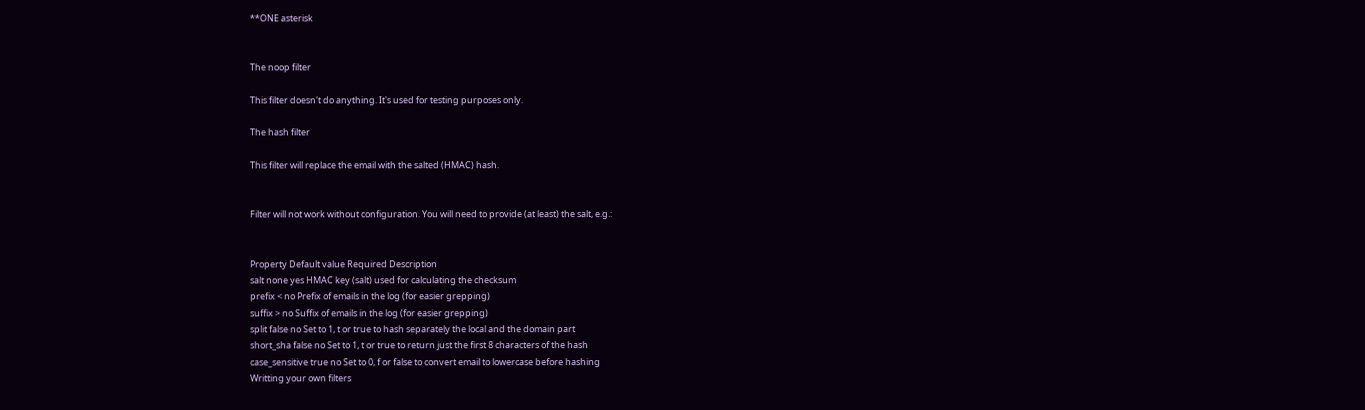**ONE asterisk


The noop filter

This filter doesn't do anything. It's used for testing purposes only.

The hash filter

This filter will replace the email with the salted (HMAC) hash.


Filter will not work without configuration. You will need to provide (at least) the salt, e.g.:


Property Default value Required Description
salt none yes HMAC key (salt) used for calculating the checksum
prefix < no Prefix of emails in the log (for easier grepping)
suffix > no Suffix of emails in the log (for easier grepping)
split false no Set to 1, t or true to hash separately the local and the domain part
short_sha false no Set to 1, t or true to return just the first 8 characters of the hash
case_sensitive true no Set to 0, f or false to convert email to lowercase before hashing
Writting your own filters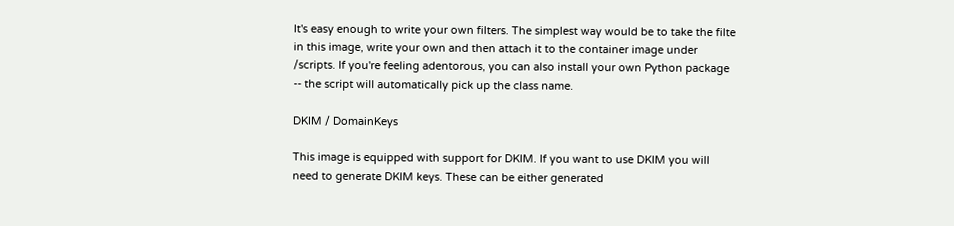It's easy enough to write your own filters. The simplest way would be to take the filte in this image, write your own and then attach it to the container image under /scripts. If you're feeling adentorous, you can also install your own Python package -- the script will automatically pick up the class name.

DKIM / DomainKeys

This image is equipped with support for DKIM. If you want to use DKIM you will need to generate DKIM keys. These can be either generated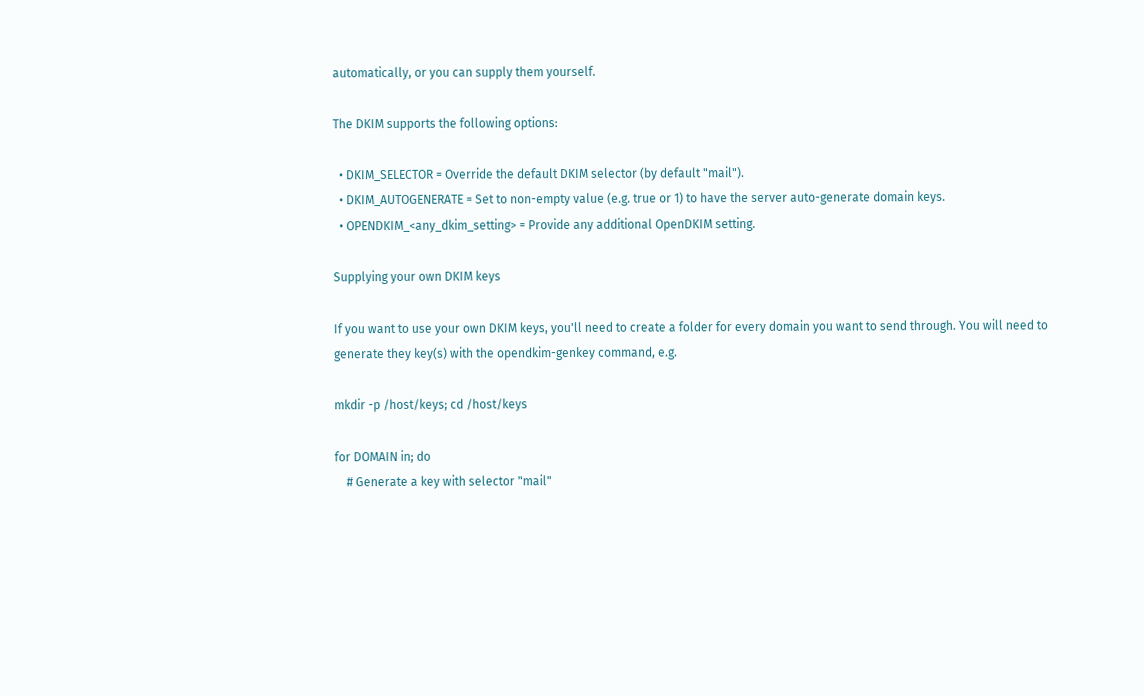automatically, or you can supply them yourself.

The DKIM supports the following options:

  • DKIM_SELECTOR = Override the default DKIM selector (by default "mail").
  • DKIM_AUTOGENERATE = Set to non-empty value (e.g. true or 1) to have the server auto-generate domain keys.
  • OPENDKIM_<any_dkim_setting> = Provide any additional OpenDKIM setting.

Supplying your own DKIM keys

If you want to use your own DKIM keys, you'll need to create a folder for every domain you want to send through. You will need to generate they key(s) with the opendkim-genkey command, e.g.

mkdir -p /host/keys; cd /host/keys

for DOMAIN in; do
    # Generate a key with selector "mail"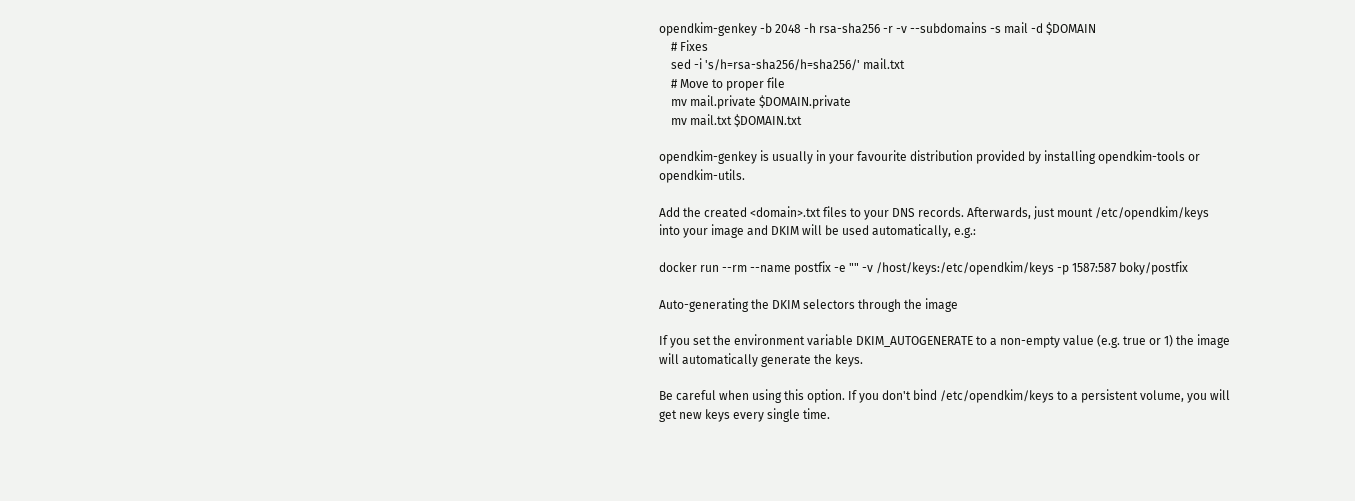opendkim-genkey -b 2048 -h rsa-sha256 -r -v --subdomains -s mail -d $DOMAIN
    # Fixes
    sed -i 's/h=rsa-sha256/h=sha256/' mail.txt
    # Move to proper file
    mv mail.private $DOMAIN.private
    mv mail.txt $DOMAIN.txt

opendkim-genkey is usually in your favourite distribution provided by installing opendkim-tools or opendkim-utils.

Add the created <domain>.txt files to your DNS records. Afterwards, just mount /etc/opendkim/keys into your image and DKIM will be used automatically, e.g.:

docker run --rm --name postfix -e "" -v /host/keys:/etc/opendkim/keys -p 1587:587 boky/postfix

Auto-generating the DKIM selectors through the image

If you set the environment variable DKIM_AUTOGENERATE to a non-empty value (e.g. true or 1) the image will automatically generate the keys.

Be careful when using this option. If you don't bind /etc/opendkim/keys to a persistent volume, you will get new keys every single time.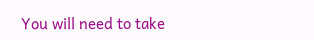You will need to take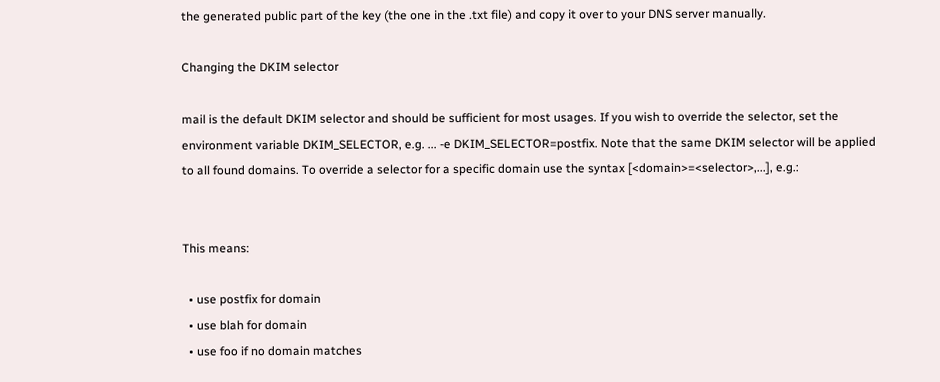the generated public part of the key (the one in the .txt file) and copy it over to your DNS server manually.

Changing the DKIM selector

mail is the default DKIM selector and should be sufficient for most usages. If you wish to override the selector, set the environment variable DKIM_SELECTOR, e.g. ... -e DKIM_SELECTOR=postfix. Note that the same DKIM selector will be applied to all found domains. To override a selector for a specific domain use the syntax [<domain>=<selector>,...], e.g.:


This means:

  • use postfix for domain
  • use blah for domain
  • use foo if no domain matches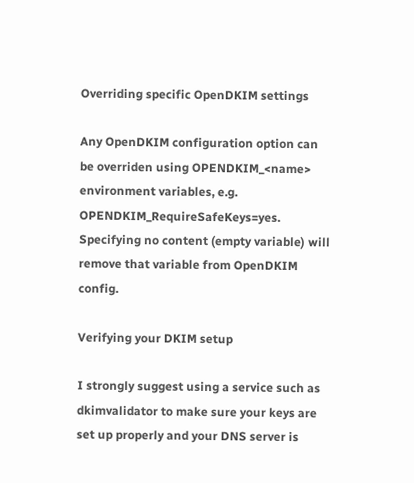Overriding specific OpenDKIM settings

Any OpenDKIM configuration option can be overriden using OPENDKIM_<name> environment variables, e.g. OPENDKIM_RequireSafeKeys=yes. Specifying no content (empty variable) will remove that variable from OpenDKIM config.

Verifying your DKIM setup

I strongly suggest using a service such as dkimvalidator to make sure your keys are set up properly and your DNS server is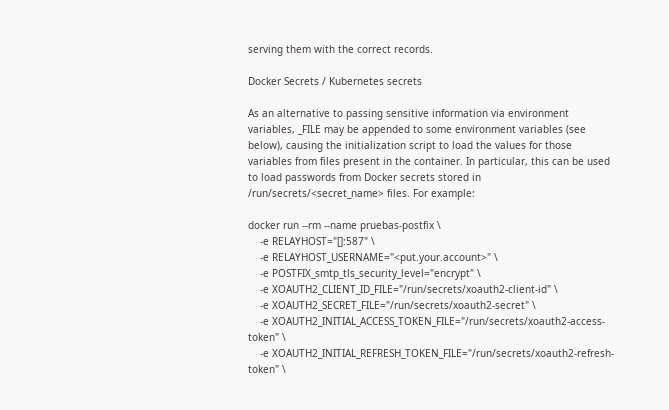serving them with the correct records.

Docker Secrets / Kubernetes secrets

As an alternative to passing sensitive information via environment variables, _FILE may be appended to some environment variables (see below), causing the initialization script to load the values for those variables from files present in the container. In particular, this can be used to load passwords from Docker secrets stored in /run/secrets/<secret_name> files. For example:

docker run --rm --name pruebas-postfix \
    -e RELAYHOST="[]:587" \
    -e RELAYHOST_USERNAME="<put.your.account>" \
    -e POSTFIX_smtp_tls_security_level="encrypt" \
    -e XOAUTH2_CLIENT_ID_FILE="/run/secrets/xoauth2-client-id" \
    -e XOAUTH2_SECRET_FILE="/run/secrets/xoauth2-secret" \
    -e XOAUTH2_INITIAL_ACCESS_TOKEN_FILE="/run/secrets/xoauth2-access-token" \
    -e XOAUTH2_INITIAL_REFRESH_TOKEN_FILE="/run/secrets/xoauth2-refresh-token" \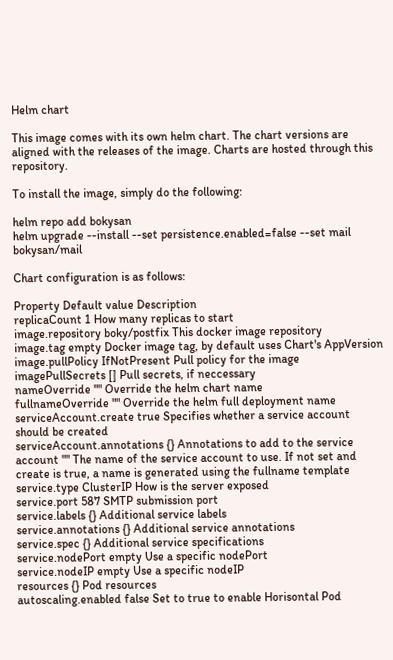Helm chart

This image comes with its own helm chart. The chart versions are aligned with the releases of the image. Charts are hosted through this repository.

To install the image, simply do the following:

helm repo add bokysan
helm upgrade --install --set persistence.enabled=false --set mail bokysan/mail

Chart configuration is as follows:

Property Default value Description
replicaCount 1 How many replicas to start
image.repository boky/postfix This docker image repository
image.tag empty Docker image tag, by default uses Chart's AppVersion
image.pullPolicy IfNotPresent Pull policy for the image
imagePullSecrets [] Pull secrets, if neccessary
nameOverride "" Override the helm chart name
fullnameOverride "" Override the helm full deployment name
serviceAccount.create true Specifies whether a service account should be created
serviceAccount.annotations {} Annotations to add to the service account "" The name of the service account to use. If not set and create is true, a name is generated using the fullname template
service.type ClusterIP How is the server exposed
service.port 587 SMTP submission port
service.labels {} Additional service labels
service.annotations {} Additional service annotations
service.spec {} Additional service specifications
service.nodePort empty Use a specific nodePort
service.nodeIP empty Use a specific nodeIP
resources {} Pod resources
autoscaling.enabled false Set to true to enable Horisontal Pod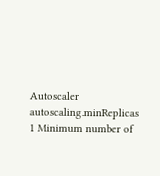Autoscaler
autoscaling.minReplicas 1 Minimum number of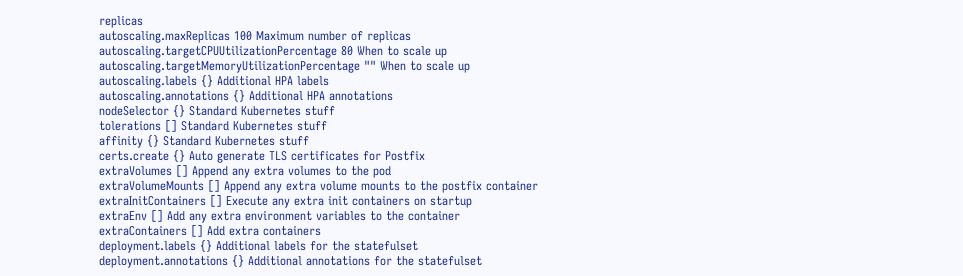replicas
autoscaling.maxReplicas 100 Maximum number of replicas
autoscaling.targetCPUUtilizationPercentage 80 When to scale up
autoscaling.targetMemoryUtilizationPercentage "" When to scale up
autoscaling.labels {} Additional HPA labels
autoscaling.annotations {} Additional HPA annotations
nodeSelector {} Standard Kubernetes stuff
tolerations [] Standard Kubernetes stuff
affinity {} Standard Kubernetes stuff
certs.create {} Auto generate TLS certificates for Postfix
extraVolumes [] Append any extra volumes to the pod
extraVolumeMounts [] Append any extra volume mounts to the postfix container
extraInitContainers [] Execute any extra init containers on startup
extraEnv [] Add any extra environment variables to the container
extraContainers [] Add extra containers
deployment.labels {} Additional labels for the statefulset
deployment.annotations {} Additional annotations for the statefulset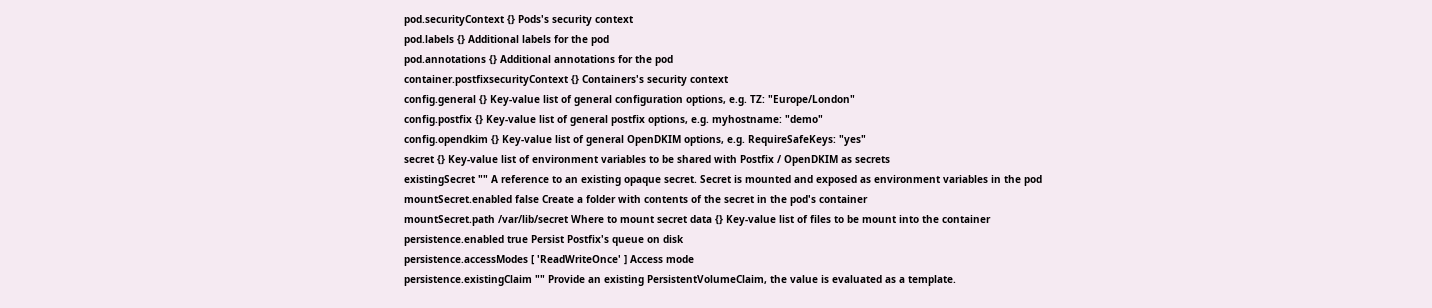pod.securityContext {} Pods's security context
pod.labels {} Additional labels for the pod
pod.annotations {} Additional annotations for the pod
container.postfixsecurityContext {} Containers's security context
config.general {} Key-value list of general configuration options, e.g. TZ: "Europe/London"
config.postfix {} Key-value list of general postfix options, e.g. myhostname: "demo"
config.opendkim {} Key-value list of general OpenDKIM options, e.g. RequireSafeKeys: "yes"
secret {} Key-value list of environment variables to be shared with Postfix / OpenDKIM as secrets
existingSecret "" A reference to an existing opaque secret. Secret is mounted and exposed as environment variables in the pod
mountSecret.enabled false Create a folder with contents of the secret in the pod's container
mountSecret.path /var/lib/secret Where to mount secret data {} Key-value list of files to be mount into the container
persistence.enabled true Persist Postfix's queue on disk
persistence.accessModes [ 'ReadWriteOnce' ] Access mode
persistence.existingClaim "" Provide an existing PersistentVolumeClaim, the value is evaluated as a template.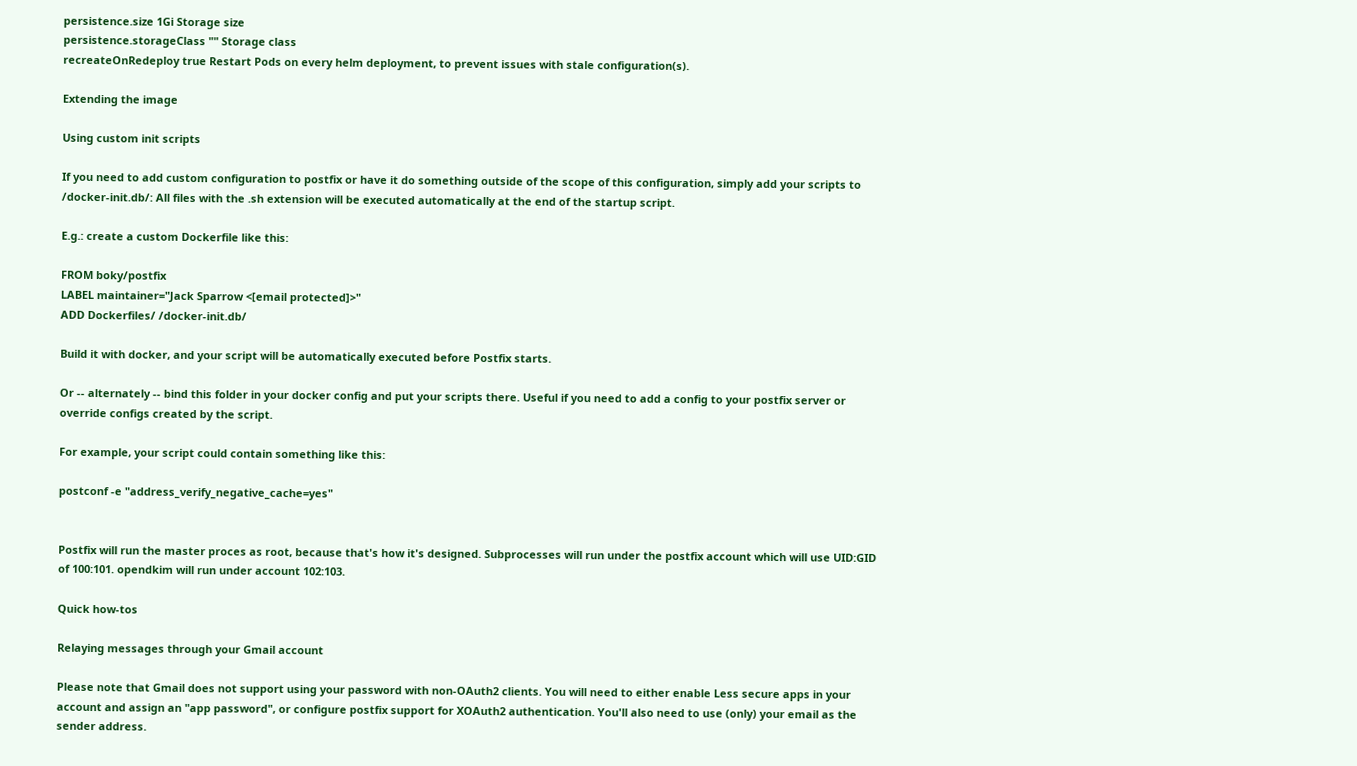persistence.size 1Gi Storage size
persistence.storageClass "" Storage class
recreateOnRedeploy true Restart Pods on every helm deployment, to prevent issues with stale configuration(s).

Extending the image

Using custom init scripts

If you need to add custom configuration to postfix or have it do something outside of the scope of this configuration, simply add your scripts to /docker-init.db/: All files with the .sh extension will be executed automatically at the end of the startup script.

E.g.: create a custom Dockerfile like this:

FROM boky/postfix
LABEL maintainer="Jack Sparrow <[email protected]>"
ADD Dockerfiles/ /docker-init.db/

Build it with docker, and your script will be automatically executed before Postfix starts.

Or -- alternately -- bind this folder in your docker config and put your scripts there. Useful if you need to add a config to your postfix server or override configs created by the script.

For example, your script could contain something like this:

postconf -e "address_verify_negative_cache=yes"


Postfix will run the master proces as root, because that's how it's designed. Subprocesses will run under the postfix account which will use UID:GID of 100:101. opendkim will run under account 102:103.

Quick how-tos

Relaying messages through your Gmail account

Please note that Gmail does not support using your password with non-OAuth2 clients. You will need to either enable Less secure apps in your account and assign an "app password", or configure postfix support for XOAuth2 authentication. You'll also need to use (only) your email as the sender address.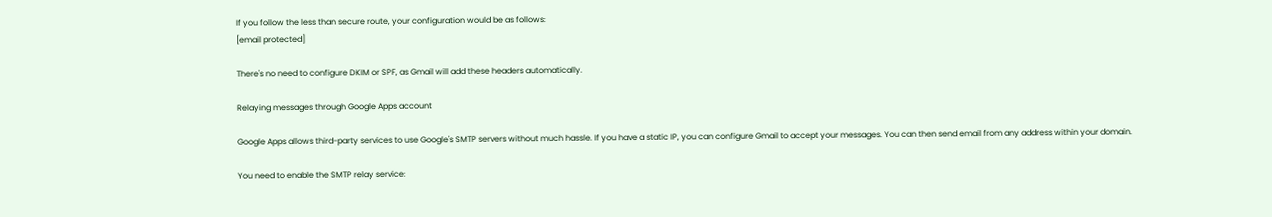If you follow the less than secure route, your configuration would be as follows:
[email protected]

There's no need to configure DKIM or SPF, as Gmail will add these headers automatically.

Relaying messages through Google Apps account

Google Apps allows third-party services to use Google's SMTP servers without much hassle. If you have a static IP, you can configure Gmail to accept your messages. You can then send email from any address within your domain.

You need to enable the SMTP relay service: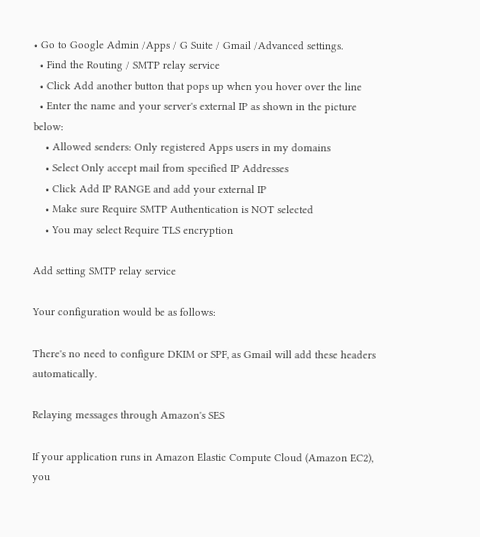• Go to Google Admin /Apps / G Suite / Gmail /Advanced settings.
  • Find the Routing / SMTP relay service
  • Click Add another button that pops up when you hover over the line
  • Enter the name and your server's external IP as shown in the picture below:
    • Allowed senders: Only registered Apps users in my domains
    • Select Only accept mail from specified IP Addresses
    • Click Add IP RANGE and add your external IP
    • Make sure Require SMTP Authentication is NOT selected
    • You may select Require TLS encryption

Add setting SMTP relay service

Your configuration would be as follows:

There's no need to configure DKIM or SPF, as Gmail will add these headers automatically.

Relaying messages through Amazon's SES

If your application runs in Amazon Elastic Compute Cloud (Amazon EC2), you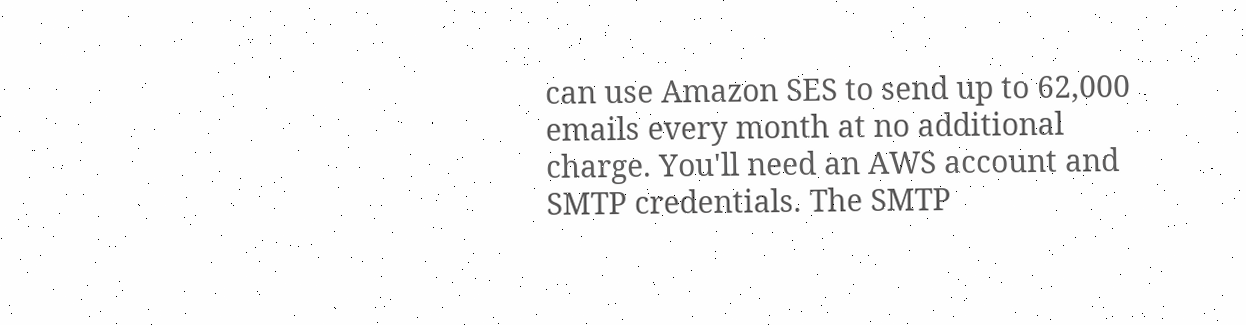can use Amazon SES to send up to 62,000 emails every month at no additional charge. You'll need an AWS account and SMTP credentials. The SMTP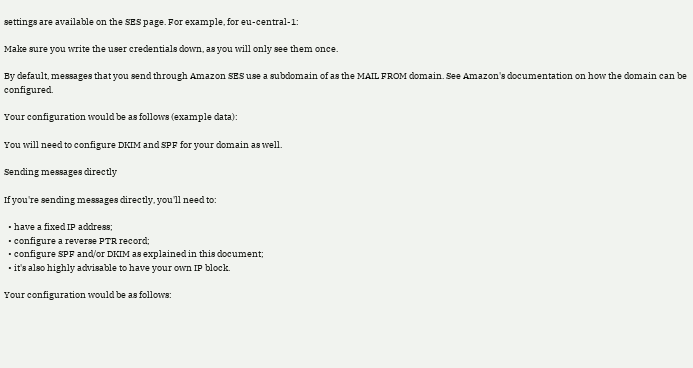settings are available on the SES page. For example, for eu-central-1:

Make sure you write the user credentials down, as you will only see them once.

By default, messages that you send through Amazon SES use a subdomain of as the MAIL FROM domain. See Amazon's documentation on how the domain can be configured.

Your configuration would be as follows (example data):

You will need to configure DKIM and SPF for your domain as well.

Sending messages directly

If you're sending messages directly, you'll need to:

  • have a fixed IP address;
  • configure a reverse PTR record;
  • configure SPF and/or DKIM as explained in this document;
  • it's also highly advisable to have your own IP block.

Your configuration would be as follows: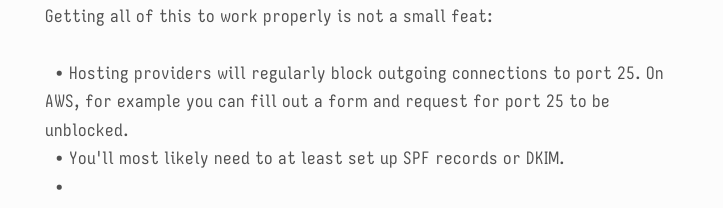Getting all of this to work properly is not a small feat:

  • Hosting providers will regularly block outgoing connections to port 25. On AWS, for example you can fill out a form and request for port 25 to be unblocked.
  • You'll most likely need to at least set up SPF records or DKIM.
  •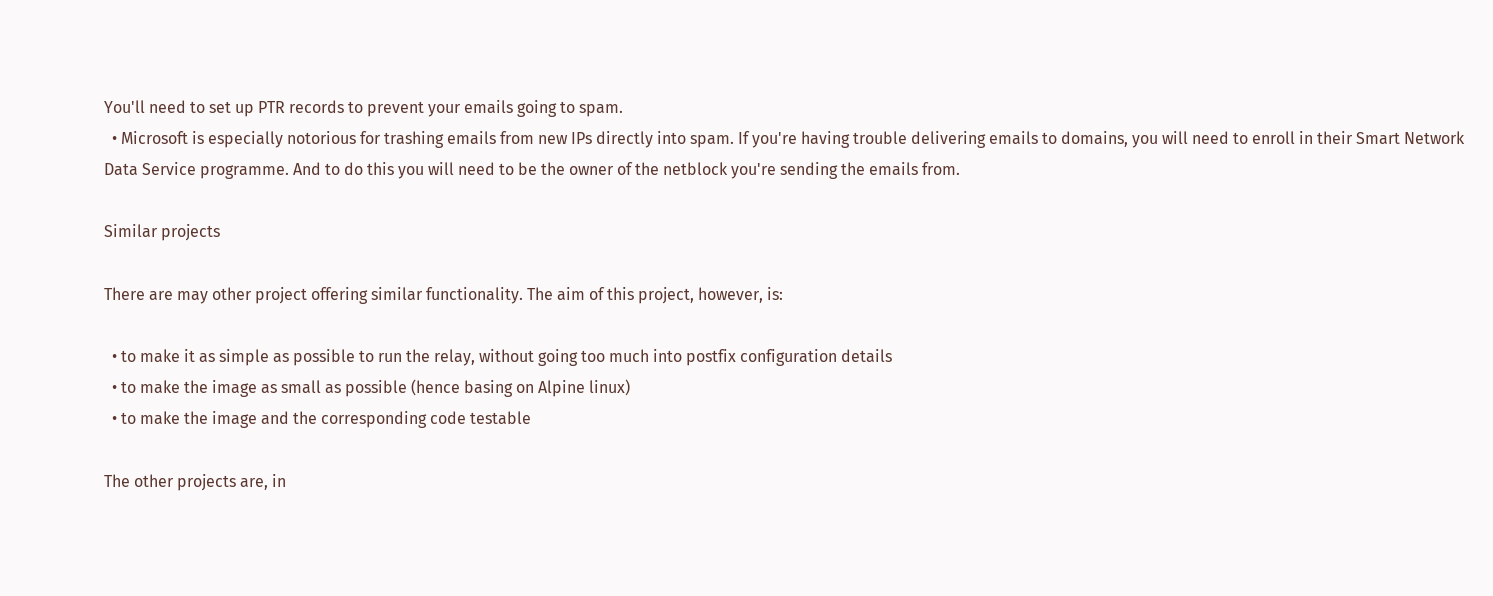You'll need to set up PTR records to prevent your emails going to spam.
  • Microsoft is especially notorious for trashing emails from new IPs directly into spam. If you're having trouble delivering emails to domains, you will need to enroll in their Smart Network Data Service programme. And to do this you will need to be the owner of the netblock you're sending the emails from.

Similar projects

There are may other project offering similar functionality. The aim of this project, however, is:

  • to make it as simple as possible to run the relay, without going too much into postfix configuration details
  • to make the image as small as possible (hence basing on Alpine linux)
  • to make the image and the corresponding code testable

The other projects are, in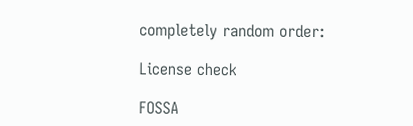completely random order:

License check

FOSSA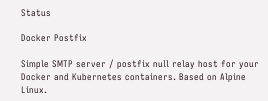Status

Docker Postfix

Simple SMTP server / postfix null relay host for your Docker and Kubernetes containers. Based on Alpine Linux.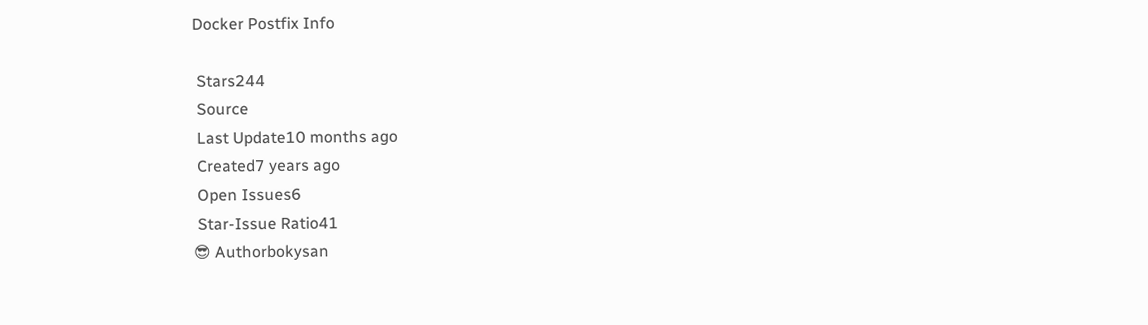Docker Postfix Info

 Stars244
 Source
 Last Update10 months ago
 Created7 years ago
 Open Issues6
 Star-Issue Ratio41
😎 Authorbokysan